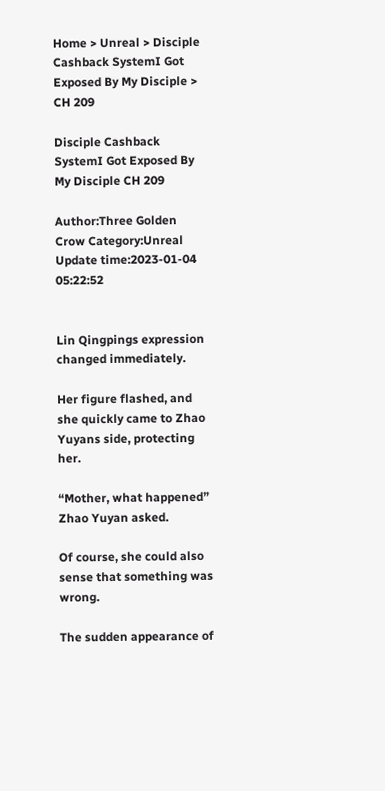Home > Unreal > Disciple Cashback SystemI Got Exposed By My Disciple > CH 209

Disciple Cashback SystemI Got Exposed By My Disciple CH 209

Author:Three Golden Crow Category:Unreal Update time:2023-01-04 05:22:52


Lin Qingpings expression changed immediately.

Her figure flashed, and she quickly came to Zhao Yuyans side, protecting her.

“Mother, what happened” Zhao Yuyan asked.

Of course, she could also sense that something was wrong.

The sudden appearance of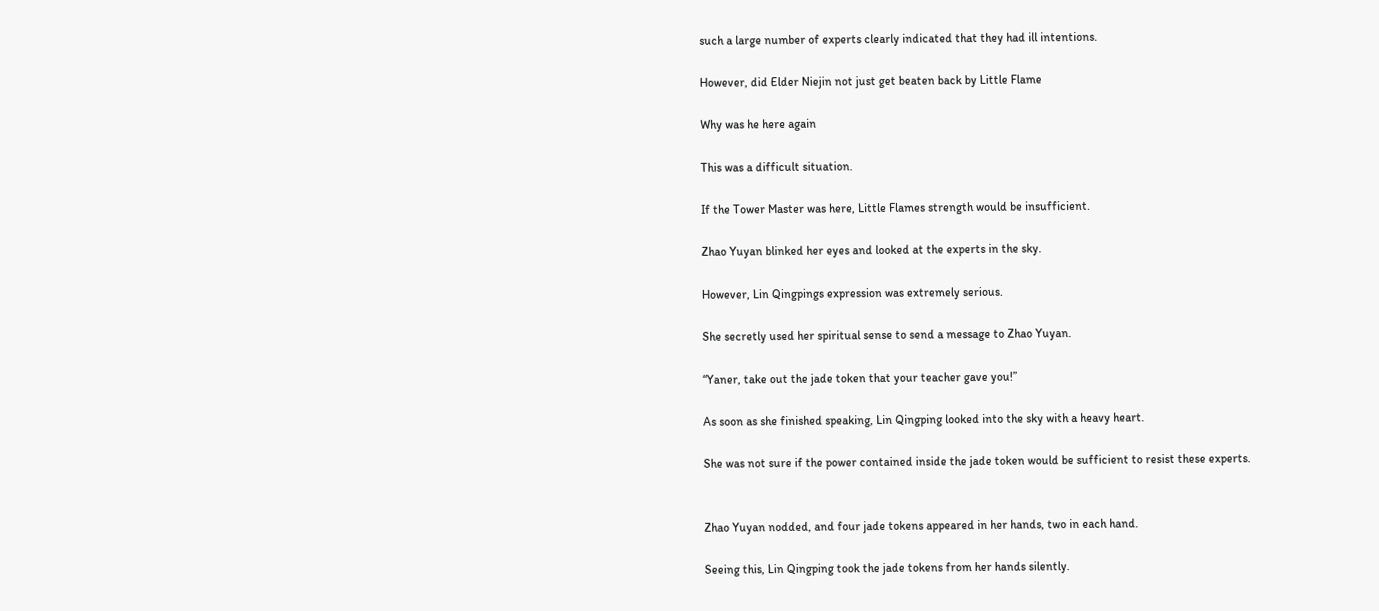such a large number of experts clearly indicated that they had ill intentions.

However, did Elder Niejin not just get beaten back by Little Flame

Why was he here again

This was a difficult situation.

If the Tower Master was here, Little Flames strength would be insufficient.

Zhao Yuyan blinked her eyes and looked at the experts in the sky.

However, Lin Qingpings expression was extremely serious.

She secretly used her spiritual sense to send a message to Zhao Yuyan.

“Yaner, take out the jade token that your teacher gave you!”

As soon as she finished speaking, Lin Qingping looked into the sky with a heavy heart.

She was not sure if the power contained inside the jade token would be sufficient to resist these experts.


Zhao Yuyan nodded, and four jade tokens appeared in her hands, two in each hand.

Seeing this, Lin Qingping took the jade tokens from her hands silently.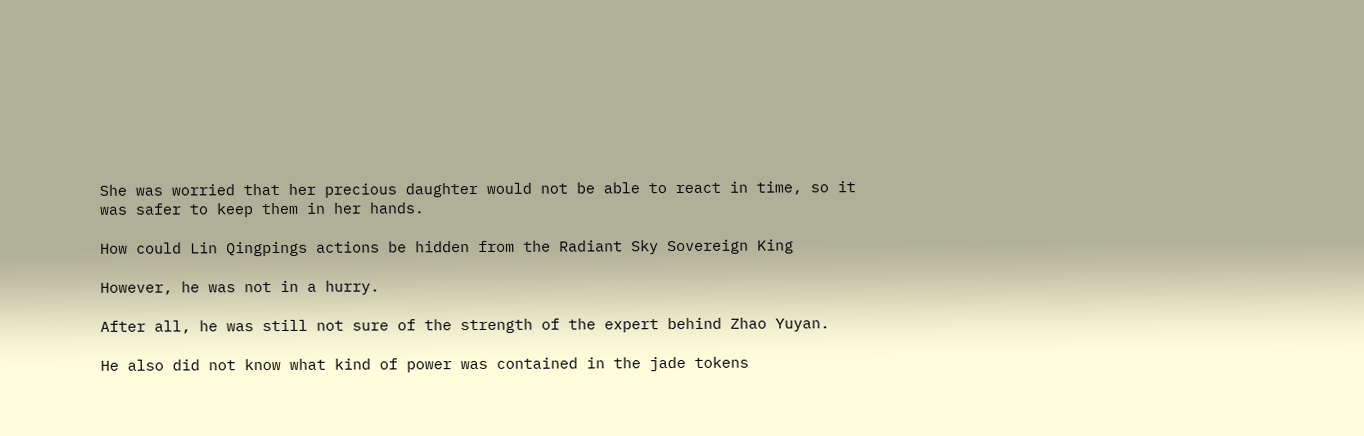She was worried that her precious daughter would not be able to react in time, so it was safer to keep them in her hands.

How could Lin Qingpings actions be hidden from the Radiant Sky Sovereign King

However, he was not in a hurry.

After all, he was still not sure of the strength of the expert behind Zhao Yuyan.

He also did not know what kind of power was contained in the jade tokens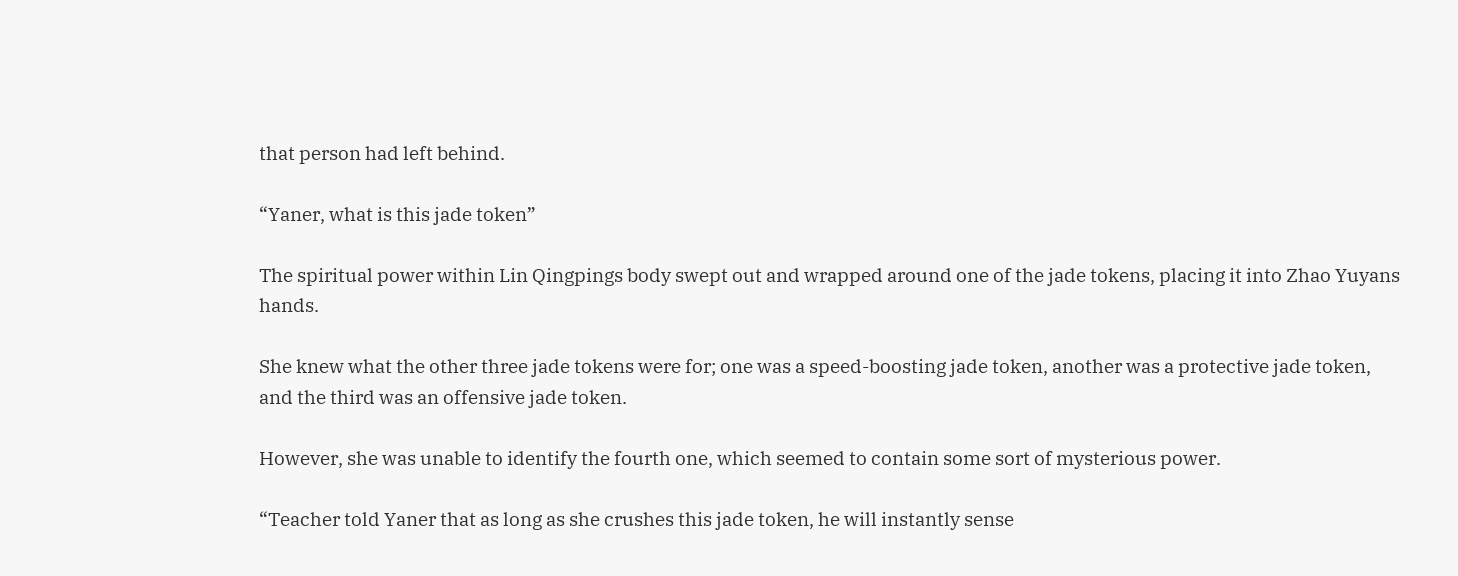that person had left behind.

“Yaner, what is this jade token”

The spiritual power within Lin Qingpings body swept out and wrapped around one of the jade tokens, placing it into Zhao Yuyans hands.

She knew what the other three jade tokens were for; one was a speed-boosting jade token, another was a protective jade token, and the third was an offensive jade token.

However, she was unable to identify the fourth one, which seemed to contain some sort of mysterious power.

“Teacher told Yaner that as long as she crushes this jade token, he will instantly sense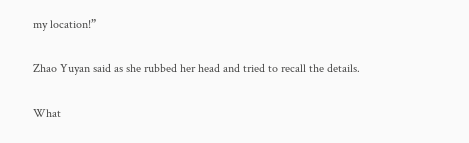my location!”

Zhao Yuyan said as she rubbed her head and tried to recall the details.

What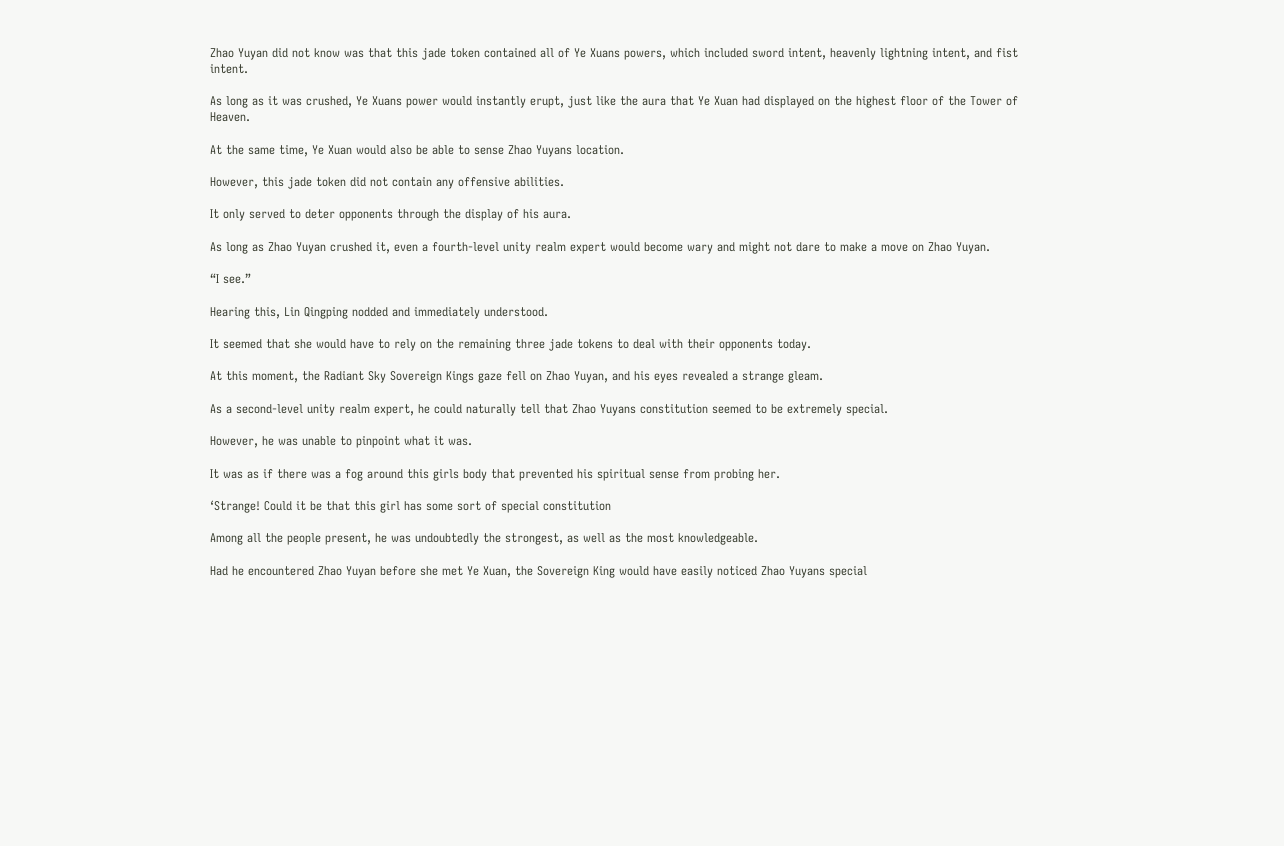Zhao Yuyan did not know was that this jade token contained all of Ye Xuans powers, which included sword intent, heavenly lightning intent, and fist intent.

As long as it was crushed, Ye Xuans power would instantly erupt, just like the aura that Ye Xuan had displayed on the highest floor of the Tower of Heaven.

At the same time, Ye Xuan would also be able to sense Zhao Yuyans location.

However, this jade token did not contain any offensive abilities.

It only served to deter opponents through the display of his aura.

As long as Zhao Yuyan crushed it, even a fourth-level unity realm expert would become wary and might not dare to make a move on Zhao Yuyan.

“I see.”

Hearing this, Lin Qingping nodded and immediately understood.

It seemed that she would have to rely on the remaining three jade tokens to deal with their opponents today.

At this moment, the Radiant Sky Sovereign Kings gaze fell on Zhao Yuyan, and his eyes revealed a strange gleam.

As a second-level unity realm expert, he could naturally tell that Zhao Yuyans constitution seemed to be extremely special.

However, he was unable to pinpoint what it was.

It was as if there was a fog around this girls body that prevented his spiritual sense from probing her.

‘Strange! Could it be that this girl has some sort of special constitution

Among all the people present, he was undoubtedly the strongest, as well as the most knowledgeable.

Had he encountered Zhao Yuyan before she met Ye Xuan, the Sovereign King would have easily noticed Zhao Yuyans special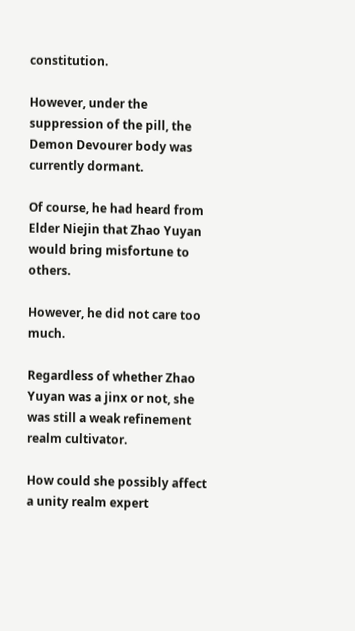constitution.

However, under the suppression of the pill, the Demon Devourer body was currently dormant.

Of course, he had heard from Elder Niejin that Zhao Yuyan would bring misfortune to others.

However, he did not care too much.

Regardless of whether Zhao Yuyan was a jinx or not, she was still a weak refinement realm cultivator.

How could she possibly affect a unity realm expert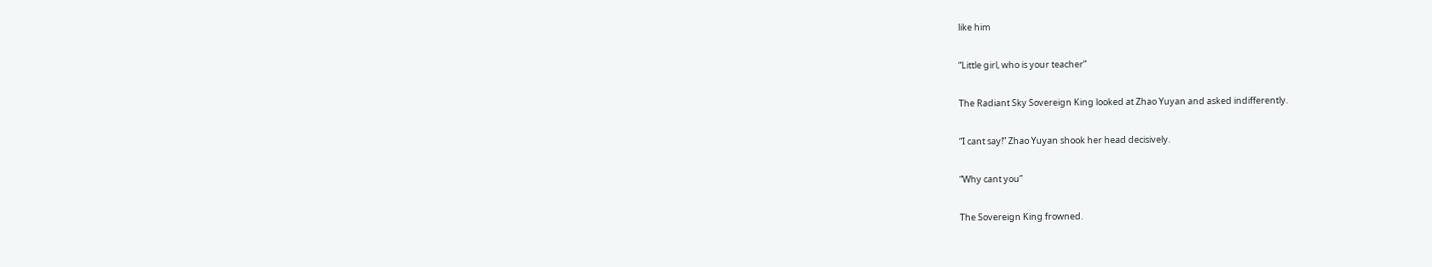like him

“Little girl, who is your teacher”

The Radiant Sky Sovereign King looked at Zhao Yuyan and asked indifferently.

“I cant say!” Zhao Yuyan shook her head decisively.

“Why cant you”

The Sovereign King frowned.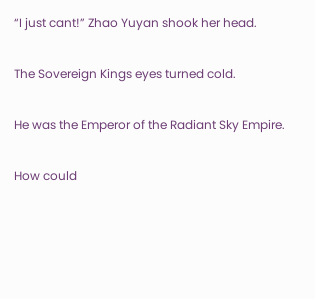“I just cant!” Zhao Yuyan shook her head.

The Sovereign Kings eyes turned cold.

He was the Emperor of the Radiant Sky Empire.

How could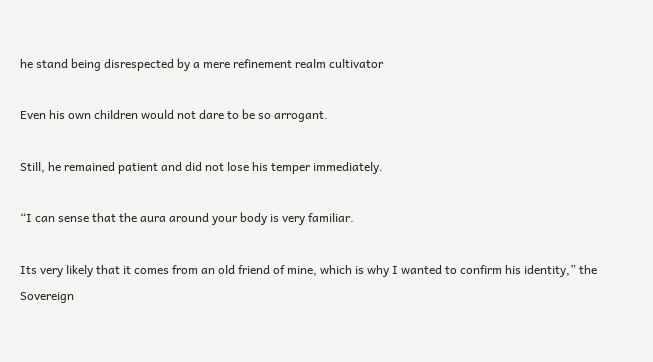he stand being disrespected by a mere refinement realm cultivator

Even his own children would not dare to be so arrogant.

Still, he remained patient and did not lose his temper immediately.

“I can sense that the aura around your body is very familiar.

Its very likely that it comes from an old friend of mine, which is why I wanted to confirm his identity,” the Sovereign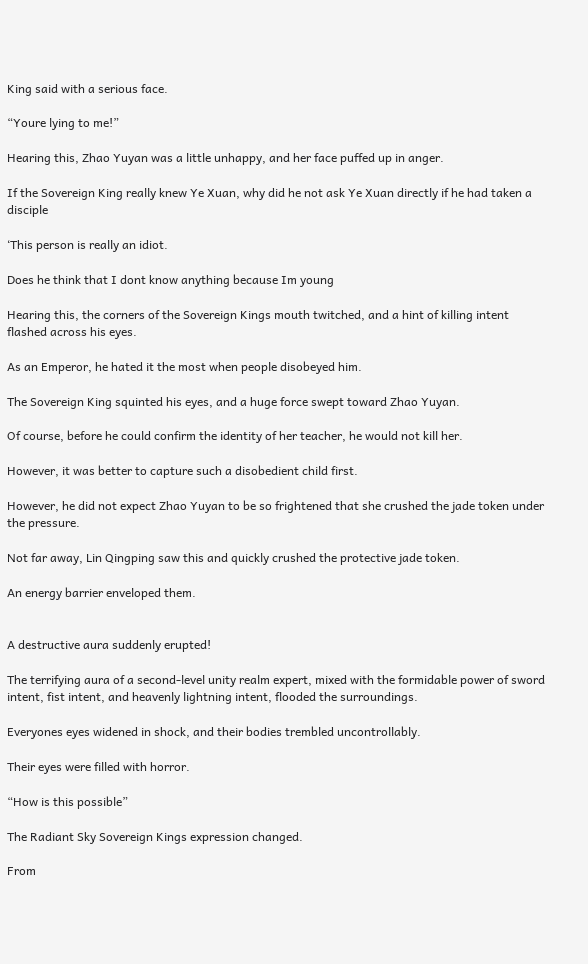King said with a serious face.

“Youre lying to me!”

Hearing this, Zhao Yuyan was a little unhappy, and her face puffed up in anger.

If the Sovereign King really knew Ye Xuan, why did he not ask Ye Xuan directly if he had taken a disciple

‘This person is really an idiot.

Does he think that I dont know anything because Im young

Hearing this, the corners of the Sovereign Kings mouth twitched, and a hint of killing intent flashed across his eyes.

As an Emperor, he hated it the most when people disobeyed him.

The Sovereign King squinted his eyes, and a huge force swept toward Zhao Yuyan.

Of course, before he could confirm the identity of her teacher, he would not kill her.

However, it was better to capture such a disobedient child first.

However, he did not expect Zhao Yuyan to be so frightened that she crushed the jade token under the pressure.

Not far away, Lin Qingping saw this and quickly crushed the protective jade token.

An energy barrier enveloped them.


A destructive aura suddenly erupted!

The terrifying aura of a second-level unity realm expert, mixed with the formidable power of sword intent, fist intent, and heavenly lightning intent, flooded the surroundings.

Everyones eyes widened in shock, and their bodies trembled uncontrollably.

Their eyes were filled with horror.

“How is this possible”

The Radiant Sky Sovereign Kings expression changed.

From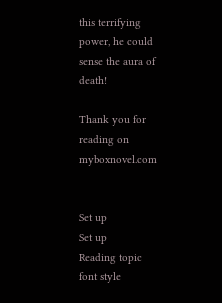this terrifying power, he could sense the aura of death!

Thank you for reading on myboxnovel.com


Set up
Set up
Reading topic
font style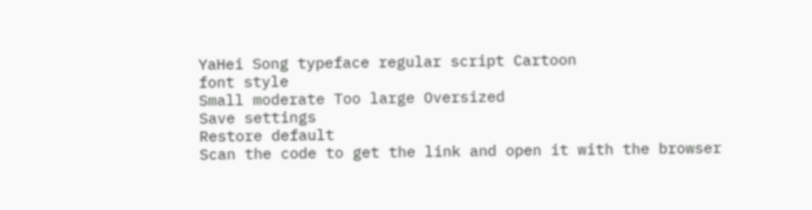YaHei Song typeface regular script Cartoon
font style
Small moderate Too large Oversized
Save settings
Restore default
Scan the code to get the link and open it with the browser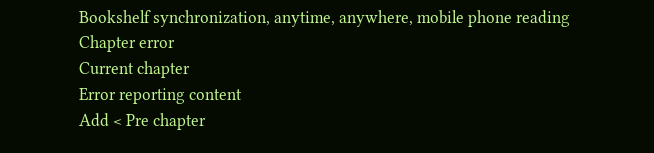Bookshelf synchronization, anytime, anywhere, mobile phone reading
Chapter error
Current chapter
Error reporting content
Add < Pre chapter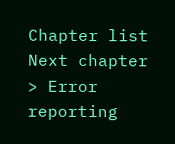Chapter list Next chapter > Error reporting